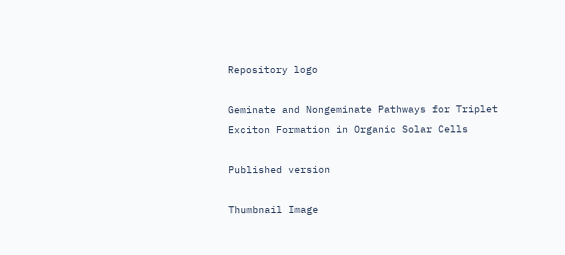Repository logo

Geminate and Nongeminate Pathways for Triplet Exciton Formation in Organic Solar Cells

Published version

Thumbnail Image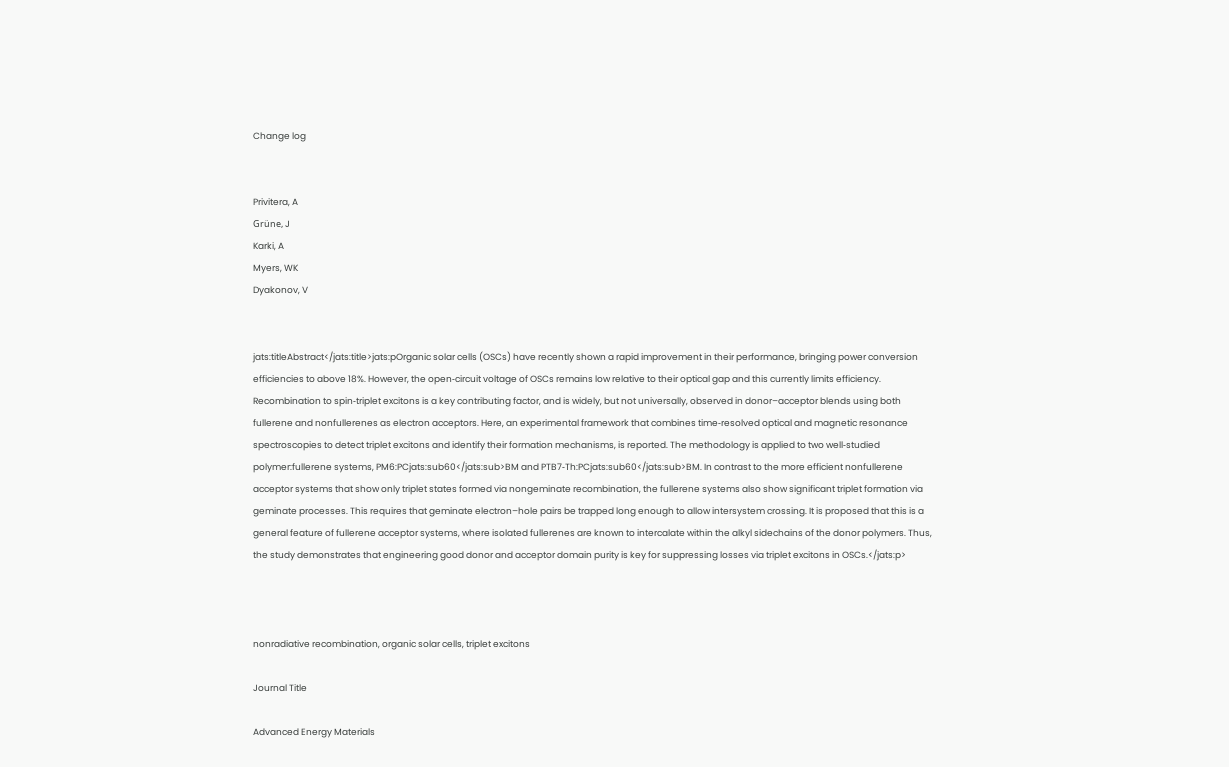Change log


Privitera, A
Grüne, J
Karki, A
Myers, WK
Dyakonov, V


jats:titleAbstract</jats:title>jats:pOrganic solar cells (OSCs) have recently shown a rapid improvement in their performance, bringing power conversion efficiencies to above 18%. However, the open‐circuit voltage of OSCs remains low relative to their optical gap and this currently limits efficiency. Recombination to spin‐triplet excitons is a key contributing factor, and is widely, but not universally, observed in donor–acceptor blends using both fullerene and nonfullerenes as electron acceptors. Here, an experimental framework that combines time‐resolved optical and magnetic resonance spectroscopies to detect triplet excitons and identify their formation mechanisms, is reported. The methodology is applied to two well‐studied polymer:fullerene systems, PM6:PCjats:sub60</jats:sub>BM and PTB7‐Th:PCjats:sub60</jats:sub>BM. In contrast to the more efficient nonfullerene acceptor systems that show only triplet states formed via nongeminate recombination, the fullerene systems also show significant triplet formation via geminate processes. This requires that geminate electron–hole pairs be trapped long enough to allow intersystem crossing. It is proposed that this is a general feature of fullerene acceptor systems, where isolated fullerenes are known to intercalate within the alkyl sidechains of the donor polymers. Thus, the study demonstrates that engineering good donor and acceptor domain purity is key for suppressing losses via triplet excitons in OSCs.</jats:p>



nonradiative recombination, organic solar cells, triplet excitons

Journal Title

Advanced Energy Materials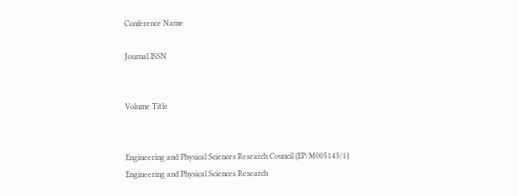Conference Name

Journal ISSN


Volume Title


Engineering and Physical Sciences Research Council (EP/M005143/1)
Engineering and Physical Sciences Research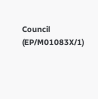Council (EP/M01083X/1)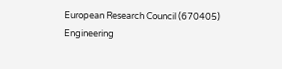European Research Council (670405)
Engineering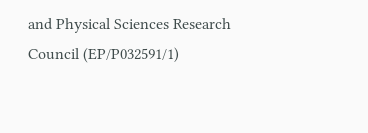and Physical Sciences Research Council (EP/P032591/1)